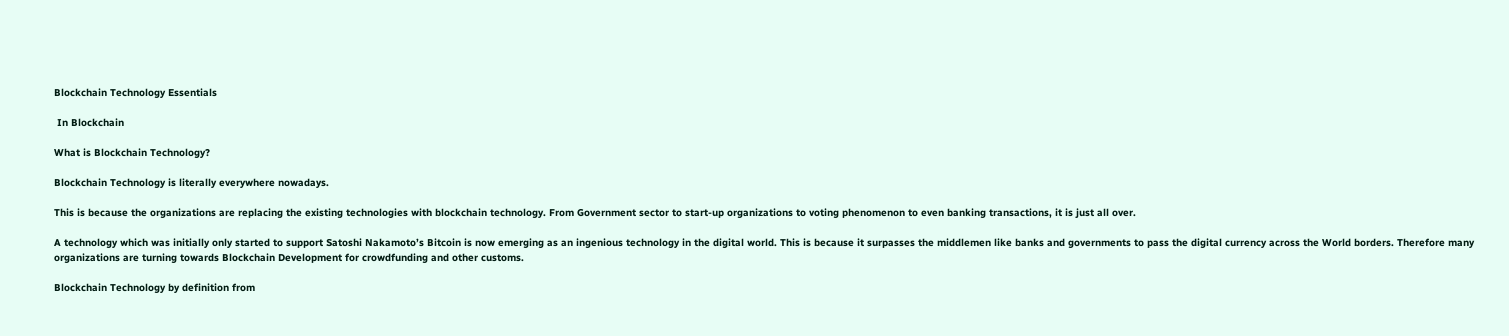Blockchain Technology Essentials

 In Blockchain

What is Blockchain Technology?

Blockchain Technology is literally everywhere nowadays.

This is because the organizations are replacing the existing technologies with blockchain technology. From Government sector to start-up organizations to voting phenomenon to even banking transactions, it is just all over.

A technology which was initially only started to support Satoshi Nakamoto’s Bitcoin is now emerging as an ingenious technology in the digital world. This is because it surpasses the middlemen like banks and governments to pass the digital currency across the World borders. Therefore many organizations are turning towards Blockchain Development for crowdfunding and other customs.

Blockchain Technology by definition from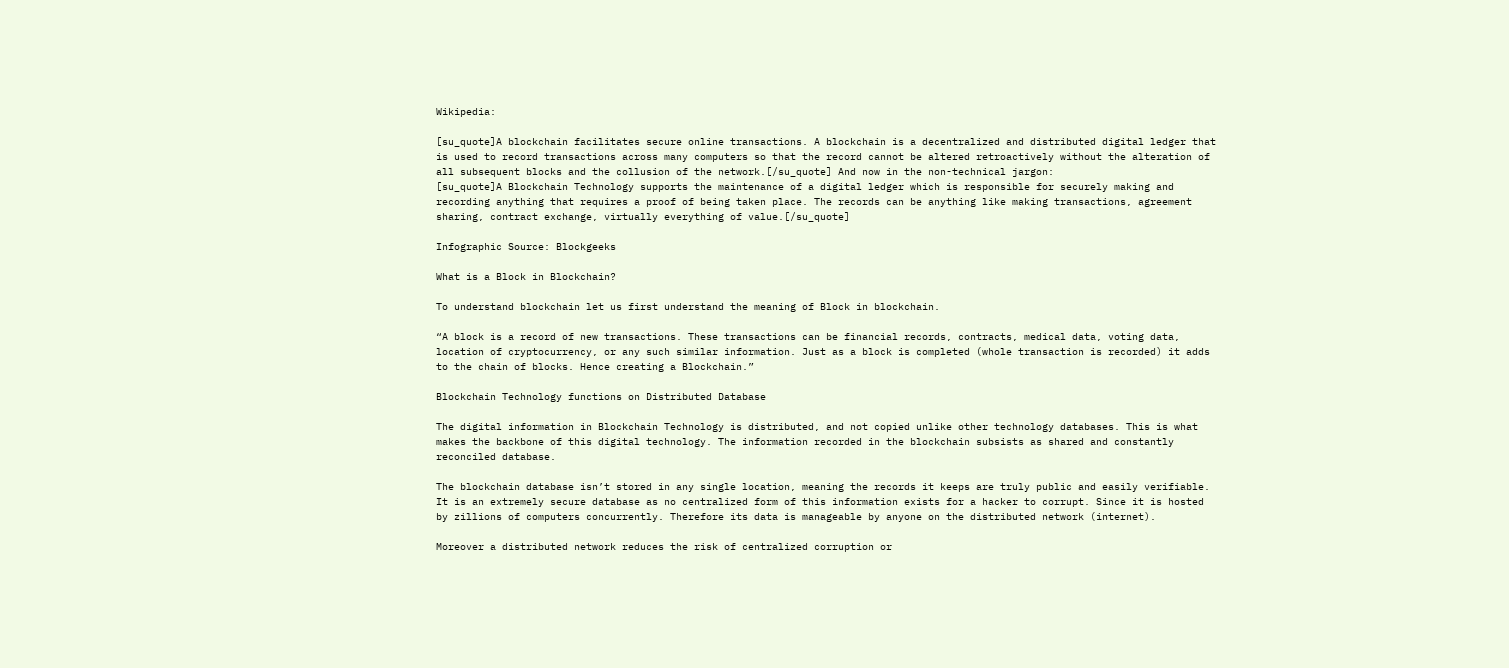Wikipedia:

[su_quote]A blockchain facilitates secure online transactions. A blockchain is a decentralized and distributed digital ledger that is used to record transactions across many computers so that the record cannot be altered retroactively without the alteration of all subsequent blocks and the collusion of the network.[/su_quote] And now in the non-technical jargon:
[su_quote]A Blockchain Technology supports the maintenance of a digital ledger which is responsible for securely making and recording anything that requires a proof of being taken place. The records can be anything like making transactions, agreement sharing, contract exchange, virtually everything of value.[/su_quote]

Infographic Source: Blockgeeks

What is a Block in Blockchain?

To understand blockchain let us first understand the meaning of Block in blockchain.

“A block is a record of new transactions. These transactions can be financial records, contracts, medical data, voting data, location of cryptocurrency, or any such similar information. Just as a block is completed (whole transaction is recorded) it adds to the chain of blocks. Hence creating a Blockchain.”

Blockchain Technology functions on Distributed Database

The digital information in Blockchain Technology is distributed, and not copied unlike other technology databases. This is what makes the backbone of this digital technology. The information recorded in the blockchain subsists as shared and constantly reconciled database.

The blockchain database isn’t stored in any single location, meaning the records it keeps are truly public and easily verifiable. It is an extremely secure database as no centralized form of this information exists for a hacker to corrupt. Since it is hosted by zillions of computers concurrently. Therefore its data is manageable by anyone on the distributed network (internet).

Moreover a distributed network reduces the risk of centralized corruption or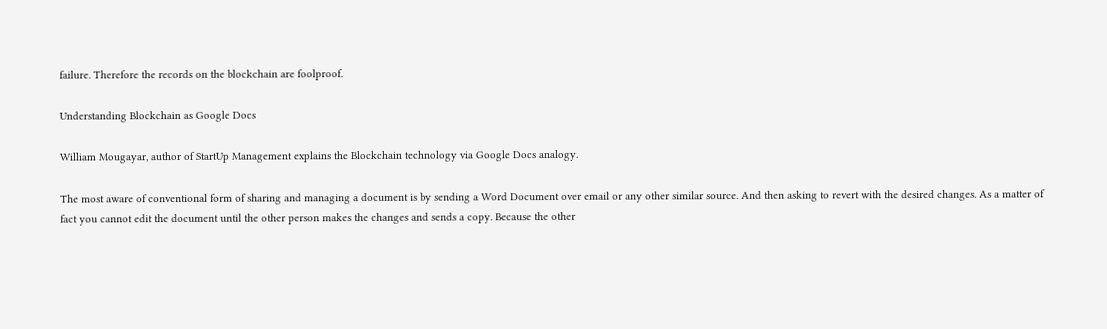failure. Therefore the records on the blockchain are foolproof.

Understanding Blockchain as Google Docs

William Mougayar, author of StartUp Management explains the Blockchain technology via Google Docs analogy.

The most aware of conventional form of sharing and managing a document is by sending a Word Document over email or any other similar source. And then asking to revert with the desired changes. As a matter of fact you cannot edit the document until the other person makes the changes and sends a copy. Because the other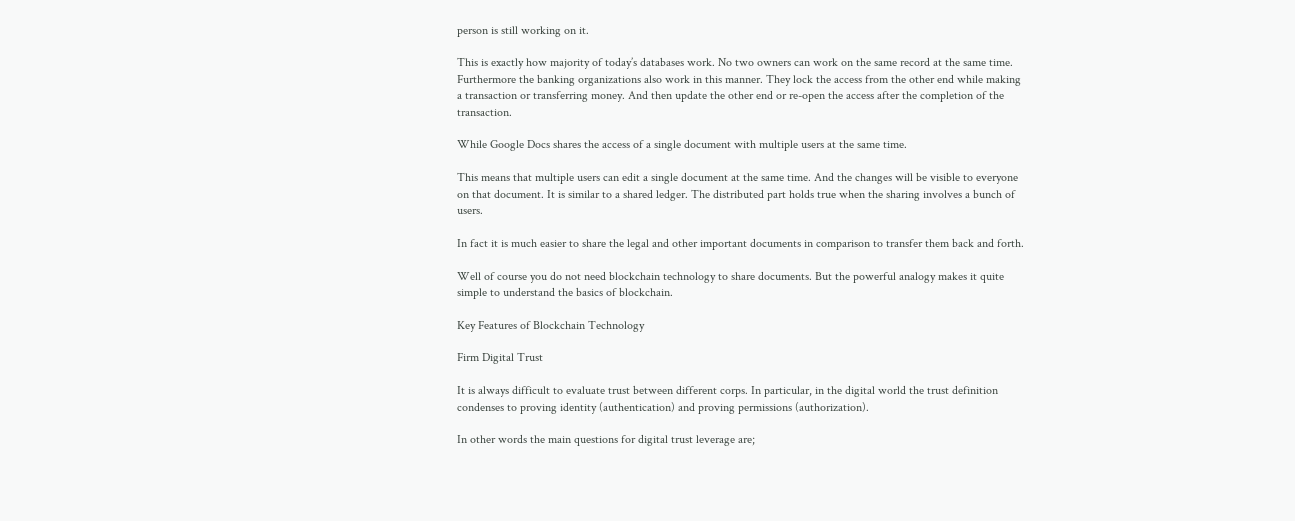person is still working on it.

This is exactly how majority of today’s databases work. No two owners can work on the same record at the same time. Furthermore the banking organizations also work in this manner. They lock the access from the other end while making a transaction or transferring money. And then update the other end or re-open the access after the completion of the transaction.

While Google Docs shares the access of a single document with multiple users at the same time.

This means that multiple users can edit a single document at the same time. And the changes will be visible to everyone on that document. It is similar to a shared ledger. The distributed part holds true when the sharing involves a bunch of users.

In fact it is much easier to share the legal and other important documents in comparison to transfer them back and forth.

Well of course you do not need blockchain technology to share documents. But the powerful analogy makes it quite simple to understand the basics of blockchain.

Key Features of Blockchain Technology

Firm Digital Trust

It is always difficult to evaluate trust between different corps. In particular, in the digital world the trust definition condenses to proving identity (authentication) and proving permissions (authorization).

In other words the main questions for digital trust leverage are;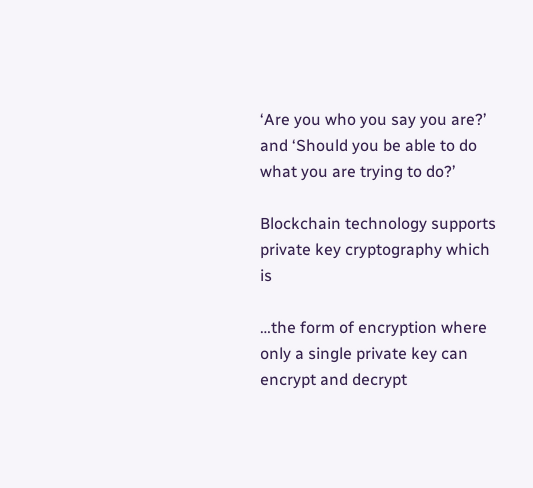‘Are you who you say you are?’ and ‘Should you be able to do what you are trying to do?’

Blockchain technology supports private key cryptography which is

…the form of encryption where only a single private key can encrypt and decrypt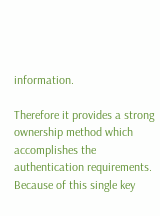information.

Therefore it provides a strong ownership method which accomplishes the authentication requirements. Because of this single key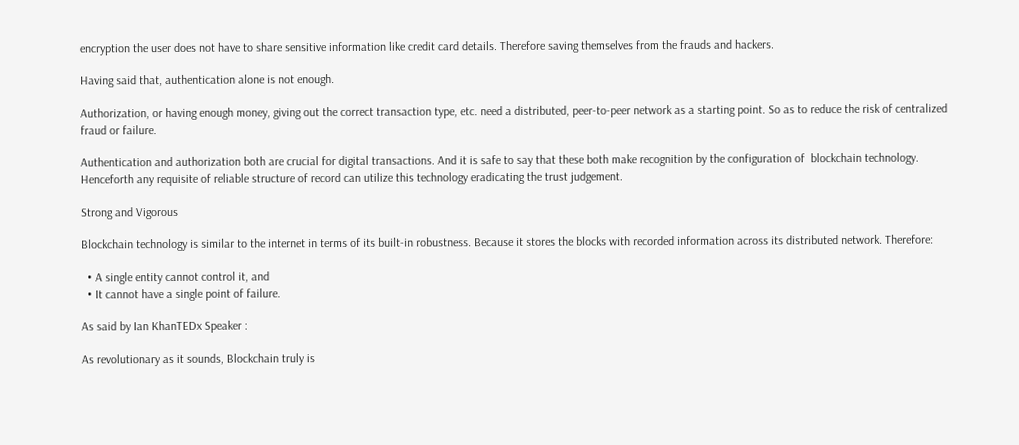encryption the user does not have to share sensitive information like credit card details. Therefore saving themselves from the frauds and hackers.

Having said that, authentication alone is not enough.

Authorization, or having enough money, giving out the correct transaction type, etc. need a distributed, peer-to-peer network as a starting point. So as to reduce the risk of centralized fraud or failure.

Authentication and authorization both are crucial for digital transactions. And it is safe to say that these both make recognition by the configuration of  blockchain technology. Henceforth any requisite of reliable structure of record can utilize this technology eradicating the trust judgement.

Strong and Vigorous

Blockchain technology is similar to the internet in terms of its built-in robustness. Because it stores the blocks with recorded information across its distributed network. Therefore:

  • A single entity cannot control it, and
  • It cannot have a single point of failure.

As said by Ian KhanTEDx Speaker :

As revolutionary as it sounds, Blockchain truly is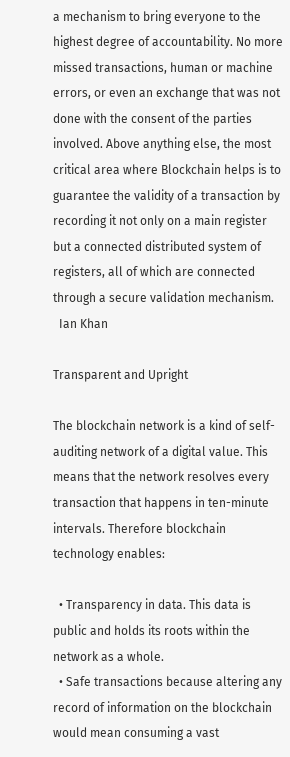a mechanism to bring everyone to the highest degree of accountability. No more missed transactions, human or machine errors, or even an exchange that was not done with the consent of the parties involved. Above anything else, the most critical area where Blockchain helps is to guarantee the validity of a transaction by recording it not only on a main register but a connected distributed system of registers, all of which are connected through a secure validation mechanism.
  Ian Khan

Transparent and Upright

The blockchain network is a kind of self-auditing network of a digital value. This means that the network resolves every transaction that happens in ten-minute intervals. Therefore blockchain technology enables:

  • Transparency in data. This data is public and holds its roots within the network as a whole.
  • Safe transactions because altering any record of information on the blockchain would mean consuming a vast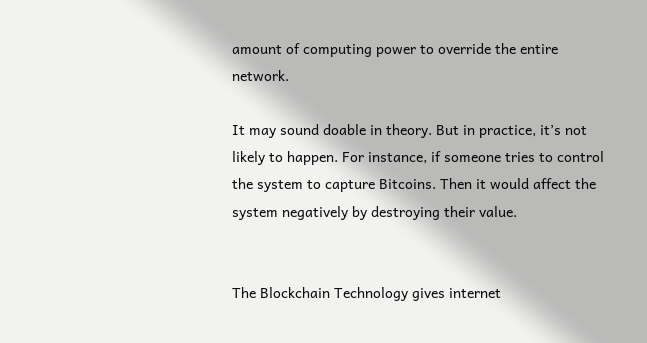amount of computing power to override the entire network.

It may sound doable in theory. But in practice, it’s not likely to happen. For instance, if someone tries to control the system to capture Bitcoins. Then it would affect the system negatively by destroying their value.


The Blockchain Technology gives internet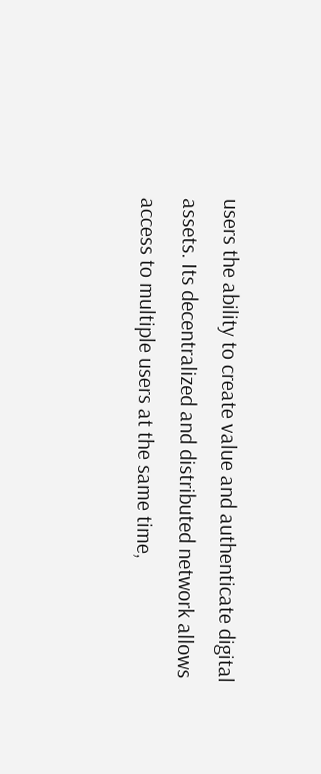users the ability to create value and authenticate digital assets. Its decentralized and distributed network allows access to multiple users at the same time,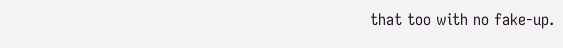that too with no fake-up.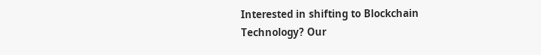Interested in shifting to Blockchain Technology? Our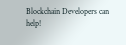Blockchain Developers can help!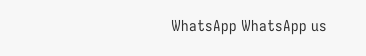WhatsApp WhatsApp us